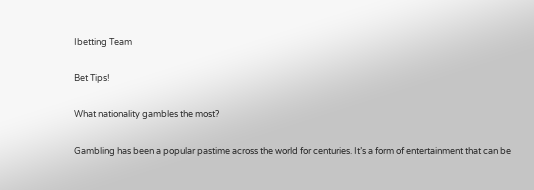Ibetting Team

Bet Tips!

What nationality gambles the most?

Gambling has been a popular pastime across the world for centuries. It’s a form of entertainment that can be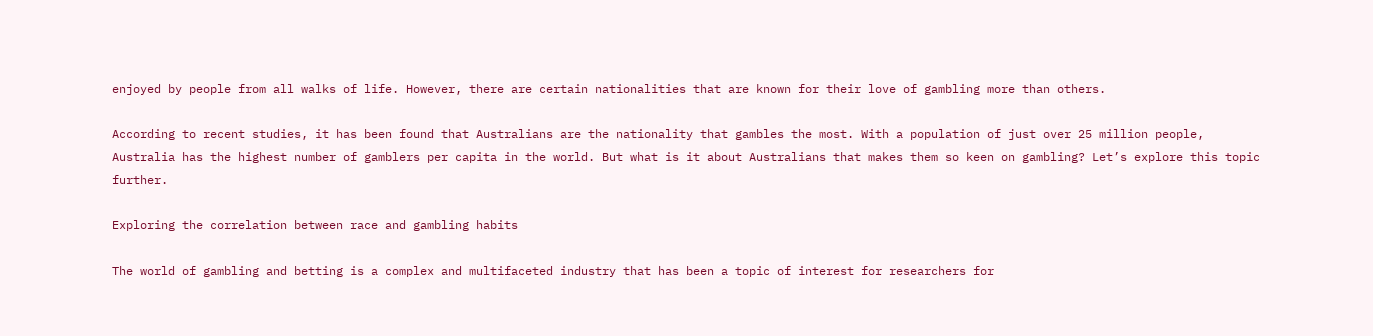enjoyed by people from all walks of life. However, there are certain nationalities that are known for their love of gambling more than others.

According to recent studies, it has been found that Australians are the nationality that gambles the most. With a population of just over 25 million people, Australia has the highest number of gamblers per capita in the world. But what is it about Australians that makes them so keen on gambling? Let’s explore this topic further.

Exploring the correlation between race and gambling habits

The world of gambling and betting is a complex and multifaceted industry that has been a topic of interest for researchers for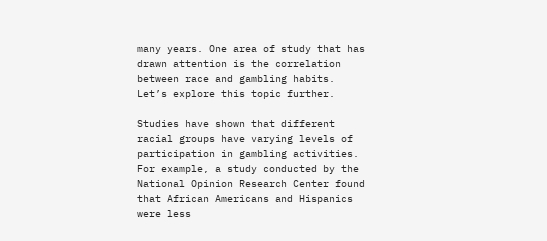many years. One area of study that has drawn attention is the correlation between race and gambling habits. Let’s explore this topic further.

Studies have shown that different racial groups have varying levels of participation in gambling activities. For example, a study conducted by the National Opinion Research Center found that African Americans and Hispanics were less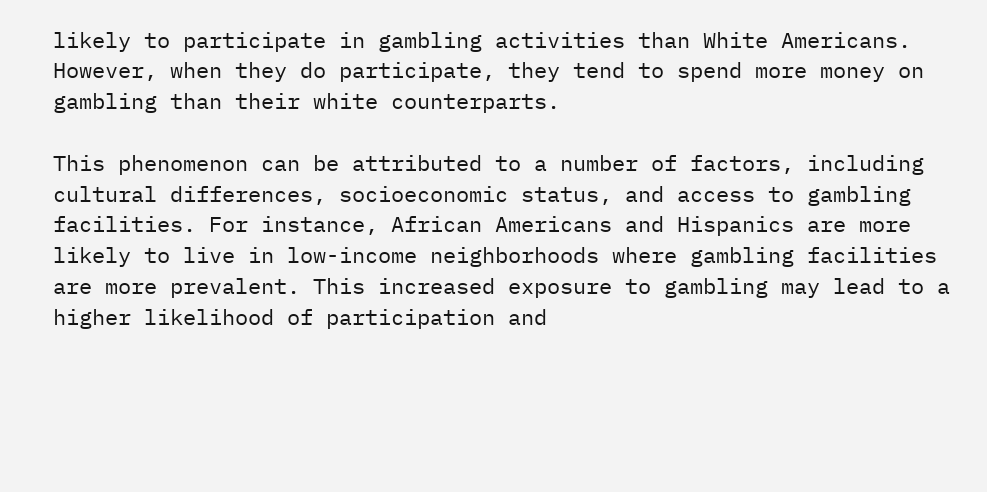likely to participate in gambling activities than White Americans. However, when they do participate, they tend to spend more money on gambling than their white counterparts.

This phenomenon can be attributed to a number of factors, including cultural differences, socioeconomic status, and access to gambling facilities. For instance, African Americans and Hispanics are more likely to live in low-income neighborhoods where gambling facilities are more prevalent. This increased exposure to gambling may lead to a higher likelihood of participation and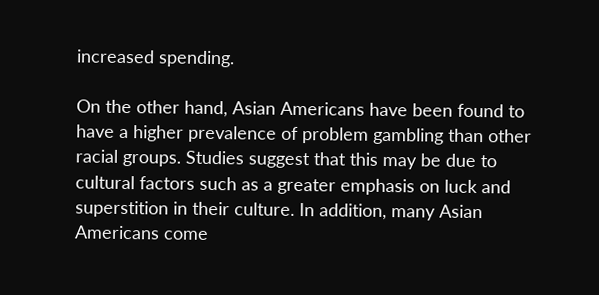increased spending.

On the other hand, Asian Americans have been found to have a higher prevalence of problem gambling than other racial groups. Studies suggest that this may be due to cultural factors such as a greater emphasis on luck and superstition in their culture. In addition, many Asian Americans come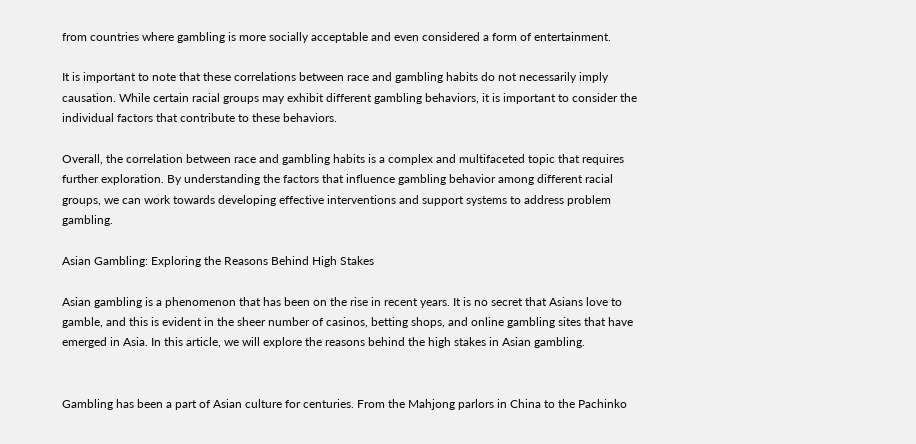from countries where gambling is more socially acceptable and even considered a form of entertainment.

It is important to note that these correlations between race and gambling habits do not necessarily imply causation. While certain racial groups may exhibit different gambling behaviors, it is important to consider the individual factors that contribute to these behaviors.

Overall, the correlation between race and gambling habits is a complex and multifaceted topic that requires further exploration. By understanding the factors that influence gambling behavior among different racial groups, we can work towards developing effective interventions and support systems to address problem gambling.

Asian Gambling: Exploring the Reasons Behind High Stakes

Asian gambling is a phenomenon that has been on the rise in recent years. It is no secret that Asians love to gamble, and this is evident in the sheer number of casinos, betting shops, and online gambling sites that have emerged in Asia. In this article, we will explore the reasons behind the high stakes in Asian gambling.


Gambling has been a part of Asian culture for centuries. From the Mahjong parlors in China to the Pachinko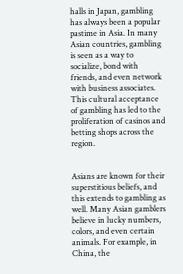halls in Japan, gambling has always been a popular pastime in Asia. In many Asian countries, gambling is seen as a way to socialize, bond with friends, and even network with business associates. This cultural acceptance of gambling has led to the proliferation of casinos and betting shops across the region.


Asians are known for their superstitious beliefs, and this extends to gambling as well. Many Asian gamblers believe in lucky numbers, colors, and even certain animals. For example, in China, the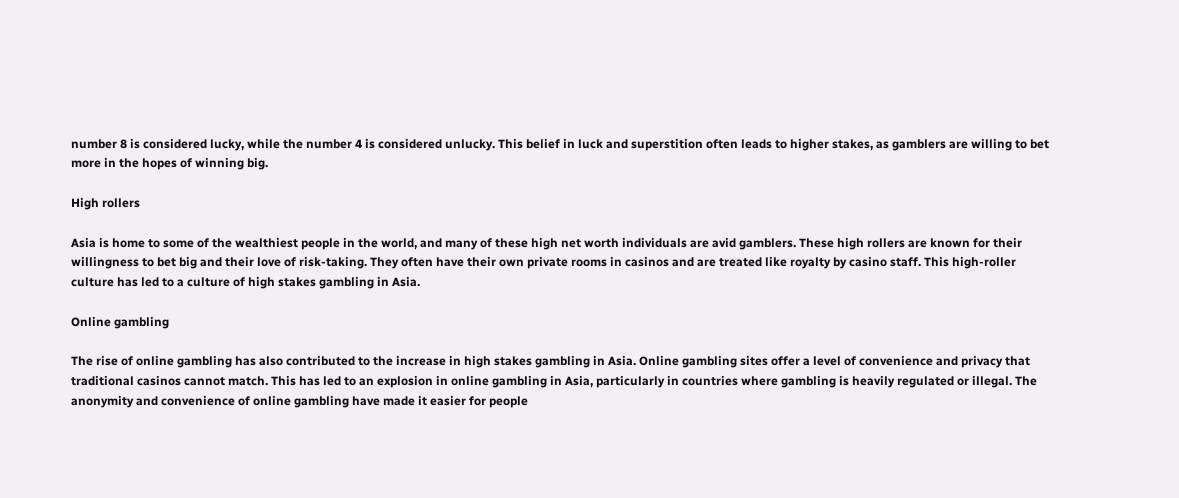number 8 is considered lucky, while the number 4 is considered unlucky. This belief in luck and superstition often leads to higher stakes, as gamblers are willing to bet more in the hopes of winning big.

High rollers

Asia is home to some of the wealthiest people in the world, and many of these high net worth individuals are avid gamblers. These high rollers are known for their willingness to bet big and their love of risk-taking. They often have their own private rooms in casinos and are treated like royalty by casino staff. This high-roller culture has led to a culture of high stakes gambling in Asia.

Online gambling

The rise of online gambling has also contributed to the increase in high stakes gambling in Asia. Online gambling sites offer a level of convenience and privacy that traditional casinos cannot match. This has led to an explosion in online gambling in Asia, particularly in countries where gambling is heavily regulated or illegal. The anonymity and convenience of online gambling have made it easier for people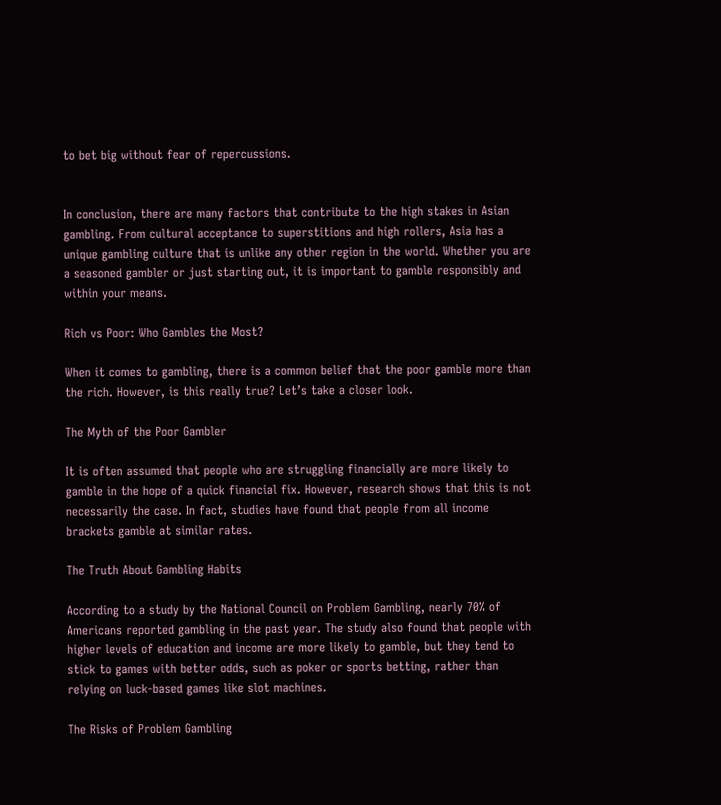to bet big without fear of repercussions.


In conclusion, there are many factors that contribute to the high stakes in Asian gambling. From cultural acceptance to superstitions and high rollers, Asia has a unique gambling culture that is unlike any other region in the world. Whether you are a seasoned gambler or just starting out, it is important to gamble responsibly and within your means.

Rich vs Poor: Who Gambles the Most?

When it comes to gambling, there is a common belief that the poor gamble more than the rich. However, is this really true? Let’s take a closer look.

The Myth of the Poor Gambler

It is often assumed that people who are struggling financially are more likely to gamble in the hope of a quick financial fix. However, research shows that this is not necessarily the case. In fact, studies have found that people from all income brackets gamble at similar rates.

The Truth About Gambling Habits

According to a study by the National Council on Problem Gambling, nearly 70% of Americans reported gambling in the past year. The study also found that people with higher levels of education and income are more likely to gamble, but they tend to stick to games with better odds, such as poker or sports betting, rather than relying on luck-based games like slot machines.

The Risks of Problem Gambling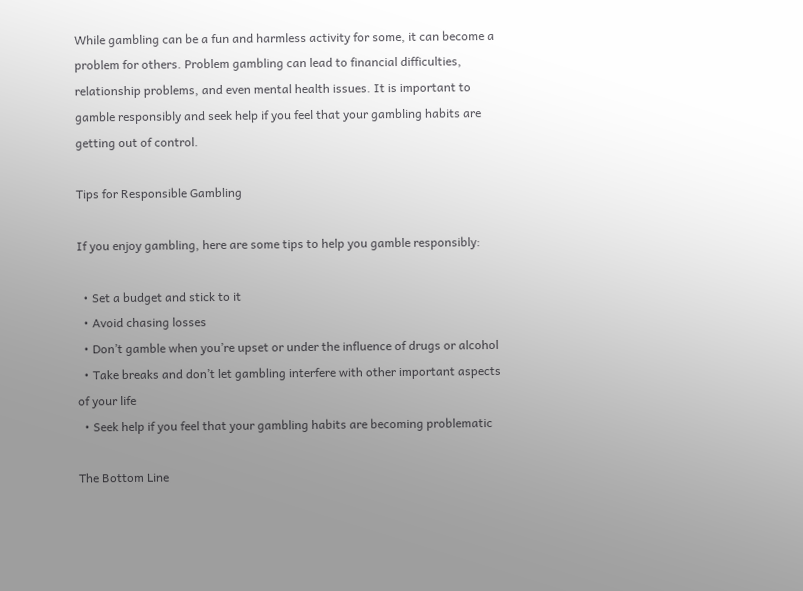While gambling can be a fun and harmless activity for some, it can become a problem for others. Problem gambling can lead to financial difficulties, relationship problems, and even mental health issues. It is important to gamble responsibly and seek help if you feel that your gambling habits are getting out of control.

Tips for Responsible Gambling

If you enjoy gambling, here are some tips to help you gamble responsibly:

  • Set a budget and stick to it
  • Avoid chasing losses
  • Don’t gamble when you’re upset or under the influence of drugs or alcohol
  • Take breaks and don’t let gambling interfere with other important aspects of your life
  • Seek help if you feel that your gambling habits are becoming problematic

The Bottom Line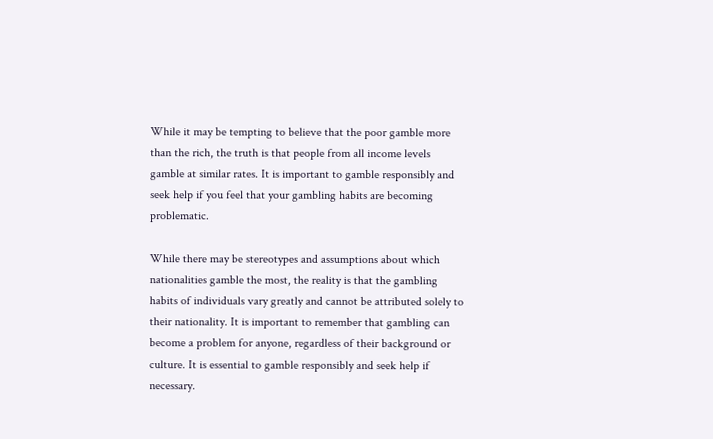While it may be tempting to believe that the poor gamble more than the rich, the truth is that people from all income levels gamble at similar rates. It is important to gamble responsibly and seek help if you feel that your gambling habits are becoming problematic.

While there may be stereotypes and assumptions about which nationalities gamble the most, the reality is that the gambling habits of individuals vary greatly and cannot be attributed solely to their nationality. It is important to remember that gambling can become a problem for anyone, regardless of their background or culture. It is essential to gamble responsibly and seek help if necessary.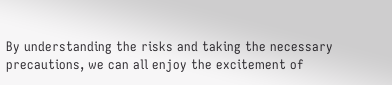By understanding the risks and taking the necessary precautions, we can all enjoy the excitement of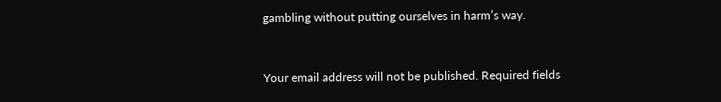gambling without putting ourselves in harm’s way.


Your email address will not be published. Required fields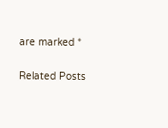are marked *

Related Posts